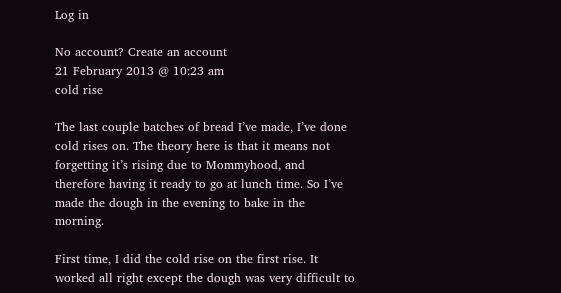Log in

No account? Create an account
21 February 2013 @ 10:23 am
cold rise

The last couple batches of bread I’ve made, I’ve done cold rises on. The theory here is that it means not forgetting it’s rising due to Mommyhood, and therefore having it ready to go at lunch time. So I’ve made the dough in the evening to bake in the morning.

First time, I did the cold rise on the first rise. It worked all right except the dough was very difficult to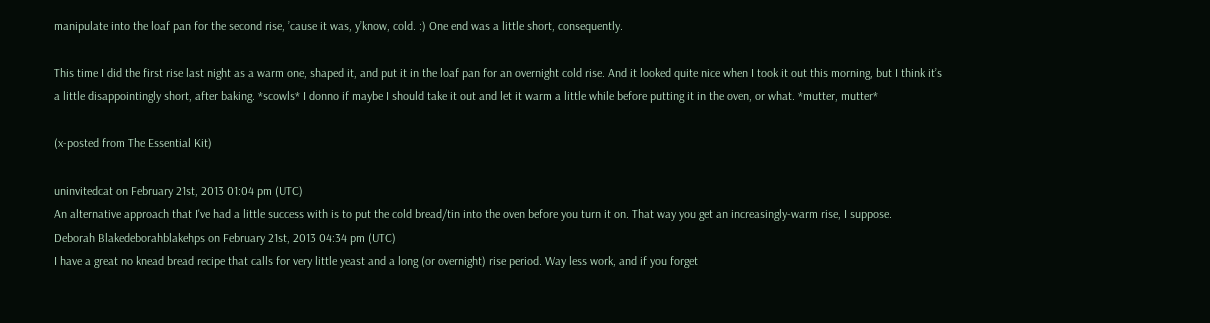manipulate into the loaf pan for the second rise, ’cause it was, y’know, cold. :) One end was a little short, consequently.

This time I did the first rise last night as a warm one, shaped it, and put it in the loaf pan for an overnight cold rise. And it looked quite nice when I took it out this morning, but I think it’s a little disappointingly short, after baking. *scowls* I donno if maybe I should take it out and let it warm a little while before putting it in the oven, or what. *mutter, mutter*

(x-posted from The Essential Kit)

uninvitedcat on February 21st, 2013 01:04 pm (UTC)
An alternative approach that I've had a little success with is to put the cold bread/tin into the oven before you turn it on. That way you get an increasingly-warm rise, I suppose.
Deborah Blakedeborahblakehps on February 21st, 2013 04:34 pm (UTC)
I have a great no knead bread recipe that calls for very little yeast and a long (or overnight) rise period. Way less work, and if you forget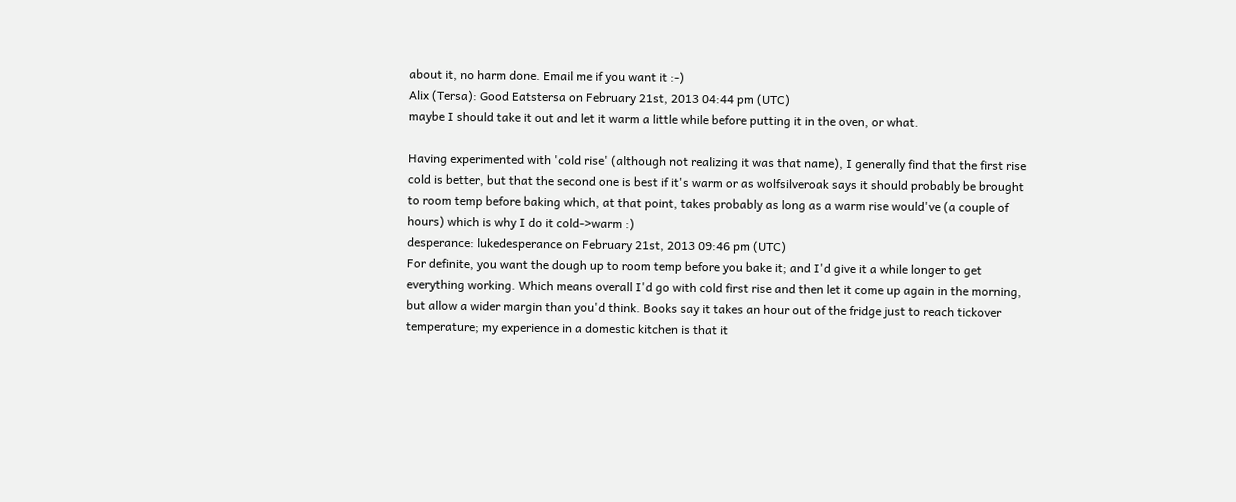about it, no harm done. Email me if you want it :-)
Alix (Tersa): Good Eatstersa on February 21st, 2013 04:44 pm (UTC)
maybe I should take it out and let it warm a little while before putting it in the oven, or what.

Having experimented with 'cold rise' (although not realizing it was that name), I generally find that the first rise cold is better, but that the second one is best if it's warm or as wolfsilveroak says it should probably be brought to room temp before baking which, at that point, takes probably as long as a warm rise would've (a couple of hours) which is why I do it cold->warm :)
desperance: lukedesperance on February 21st, 2013 09:46 pm (UTC)
For definite, you want the dough up to room temp before you bake it; and I'd give it a while longer to get everything working. Which means overall I'd go with cold first rise and then let it come up again in the morning, but allow a wider margin than you'd think. Books say it takes an hour out of the fridge just to reach tickover temperature; my experience in a domestic kitchen is that it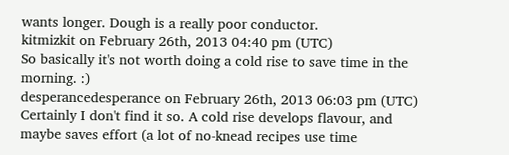wants longer. Dough is a really poor conductor.
kitmizkit on February 26th, 2013 04:40 pm (UTC)
So basically it's not worth doing a cold rise to save time in the morning. :)
desperancedesperance on February 26th, 2013 06:03 pm (UTC)
Certainly I don't find it so. A cold rise develops flavour, and maybe saves effort (a lot of no-knead recipes use time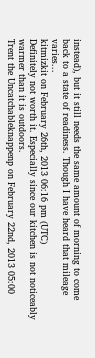instead), but it still needs the same amount of morning to come back to a state of readiness. Though I have heard that mileage varies...
kitmizkit on February 26th, 2013 06:16 pm (UTC)
Definitely not worth it. Especially since our kitchen is not noticeably warmer than it is outdoors.
Trent the Uncatchableknappenp on February 22nd, 2013 05:00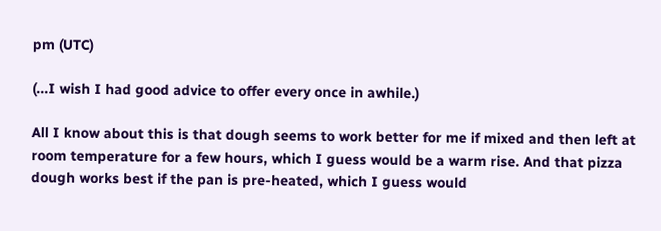pm (UTC)

(...I wish I had good advice to offer every once in awhile.)

All I know about this is that dough seems to work better for me if mixed and then left at room temperature for a few hours, which I guess would be a warm rise. And that pizza dough works best if the pan is pre-heated, which I guess would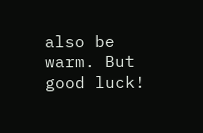also be warm. But good luck!